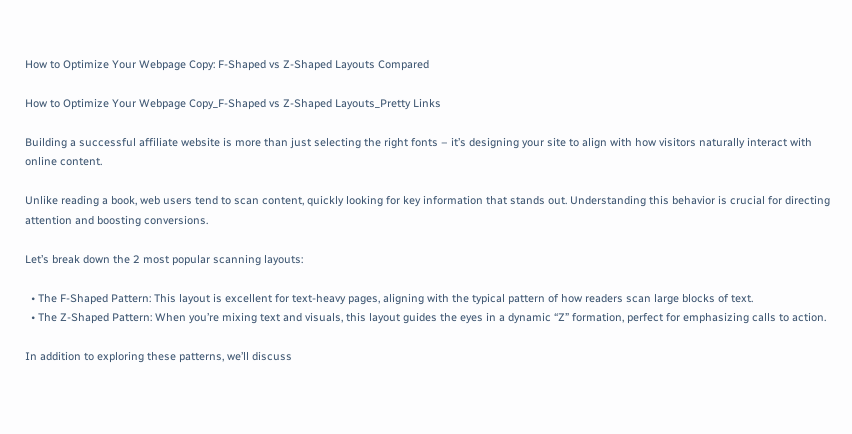How to Optimize Your Webpage Copy: F-Shaped vs Z-Shaped Layouts Compared

How to Optimize Your Webpage Copy_F-Shaped vs Z-Shaped Layouts_Pretty Links

Building a successful affiliate website is more than just selecting the right fonts – it’s designing your site to align with how visitors naturally interact with online content.

Unlike reading a book, web users tend to scan content, quickly looking for key information that stands out. Understanding this behavior is crucial for directing attention and boosting conversions.

Let’s break down the 2 most popular scanning layouts:

  • The F-Shaped Pattern: This layout is excellent for text-heavy pages, aligning with the typical pattern of how readers scan large blocks of text.
  • The Z-Shaped Pattern: When you’re mixing text and visuals, this layout guides the eyes in a dynamic “Z” formation, perfect for emphasizing calls to action.

In addition to exploring these patterns, we’ll discuss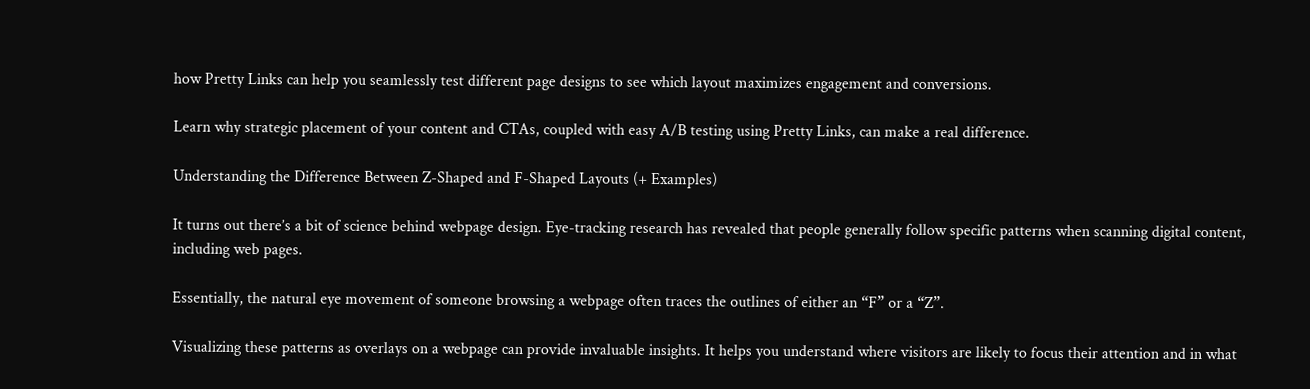how Pretty Links can help you seamlessly test different page designs to see which layout maximizes engagement and conversions.

Learn why strategic placement of your content and CTAs, coupled with easy A/B testing using Pretty Links, can make a real difference.

Understanding the Difference Between Z-Shaped and F-Shaped Layouts (+ Examples)

It turns out there’s a bit of science behind webpage design. Eye-tracking research has revealed that people generally follow specific patterns when scanning digital content, including web pages.

Essentially, the natural eye movement of someone browsing a webpage often traces the outlines of either an “F” or a “Z”.

Visualizing these patterns as overlays on a webpage can provide invaluable insights. It helps you understand where visitors are likely to focus their attention and in what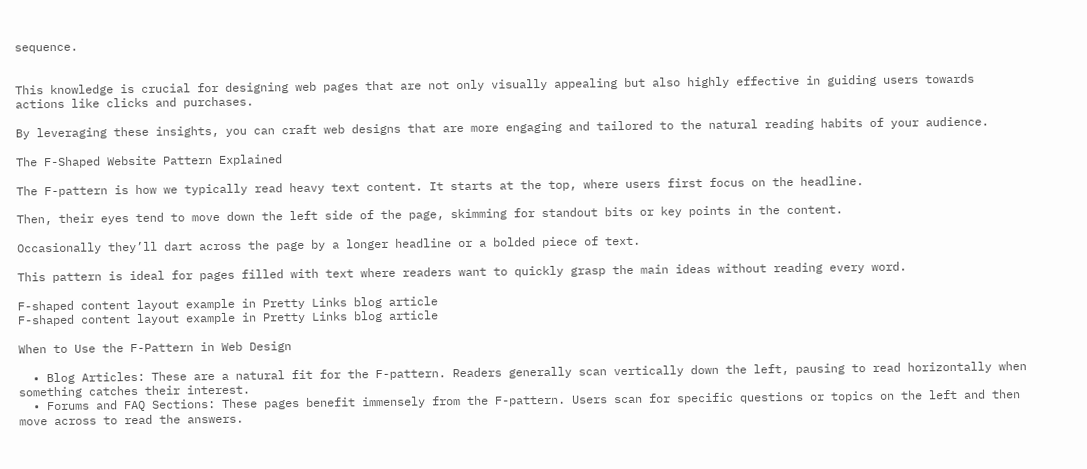sequence.


This knowledge is crucial for designing web pages that are not only visually appealing but also highly effective in guiding users towards actions like clicks and purchases.

By leveraging these insights, you can craft web designs that are more engaging and tailored to the natural reading habits of your audience.

The F-Shaped Website Pattern Explained

The F-pattern is how we typically read heavy text content. It starts at the top, where users first focus on the headline.

Then, their eyes tend to move down the left side of the page, skimming for standout bits or key points in the content.

Occasionally they’ll dart across the page by a longer headline or a bolded piece of text.

This pattern is ideal for pages filled with text where readers want to quickly grasp the main ideas without reading every word.

F-shaped content layout example in Pretty Links blog article
F-shaped content layout example in Pretty Links blog article

When to Use the F-Pattern in Web Design

  • Blog Articles: These are a natural fit for the F-pattern. Readers generally scan vertically down the left, pausing to read horizontally when something catches their interest.
  • Forums and FAQ Sections: These pages benefit immensely from the F-pattern. Users scan for specific questions or topics on the left and then move across to read the answers.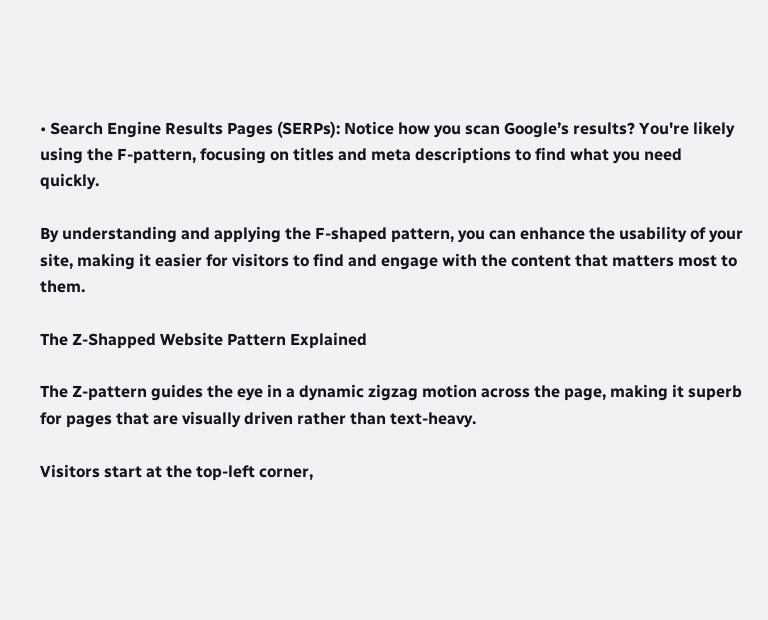• Search Engine Results Pages (SERPs): Notice how you scan Google’s results? You're likely using the F-pattern, focusing on titles and meta descriptions to find what you need quickly.

By understanding and applying the F-shaped pattern, you can enhance the usability of your site, making it easier for visitors to find and engage with the content that matters most to them.

The Z-Shapped Website Pattern Explained

The Z-pattern guides the eye in a dynamic zigzag motion across the page, making it superb for pages that are visually driven rather than text-heavy.

Visitors start at the top-left corner,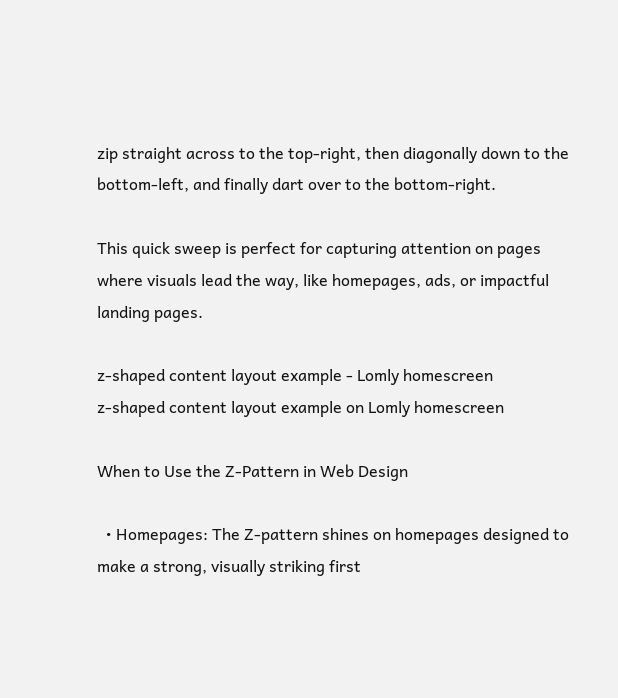zip straight across to the top-right, then diagonally down to the bottom-left, and finally dart over to the bottom-right.

This quick sweep is perfect for capturing attention on pages where visuals lead the way, like homepages, ads, or impactful landing pages.

z-shaped content layout example - Lomly homescreen
z-shaped content layout example on Lomly homescreen

When to Use the Z-Pattern in Web Design

  • Homepages: The Z-pattern shines on homepages designed to make a strong, visually striking first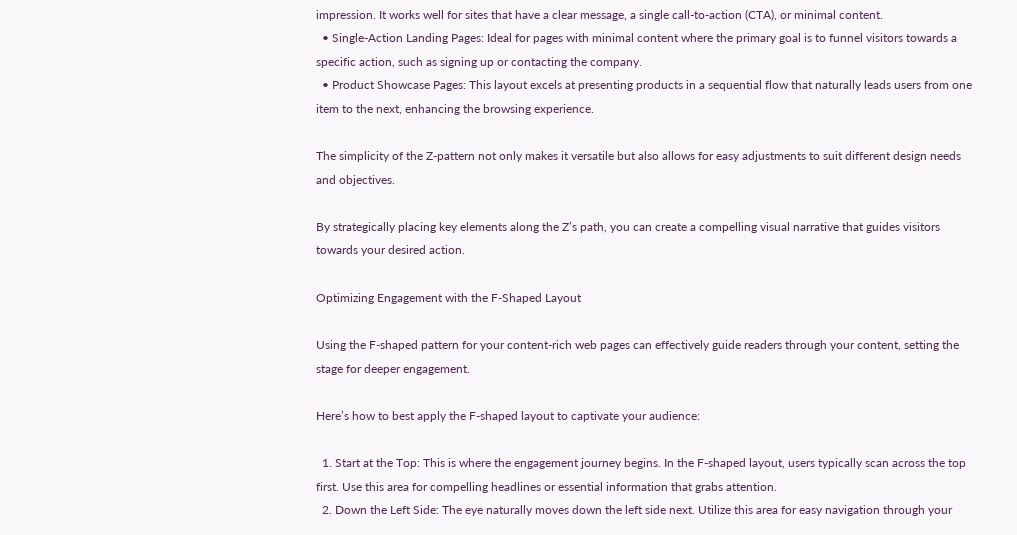impression. It works well for sites that have a clear message, a single call-to-action (CTA), or minimal content.
  • Single-Action Landing Pages: Ideal for pages with minimal content where the primary goal is to funnel visitors towards a specific action, such as signing up or contacting the company.
  • Product Showcase Pages: This layout excels at presenting products in a sequential flow that naturally leads users from one item to the next, enhancing the browsing experience.

The simplicity of the Z-pattern not only makes it versatile but also allows for easy adjustments to suit different design needs and objectives.

By strategically placing key elements along the Z’s path, you can create a compelling visual narrative that guides visitors towards your desired action.

Optimizing Engagement with the F-Shaped Layout

Using the F-shaped pattern for your content-rich web pages can effectively guide readers through your content, setting the stage for deeper engagement.

Here’s how to best apply the F-shaped layout to captivate your audience:

  1. Start at the Top: This is where the engagement journey begins. In the F-shaped layout, users typically scan across the top first. Use this area for compelling headlines or essential information that grabs attention.
  2. Down the Left Side: The eye naturally moves down the left side next. Utilize this area for easy navigation through your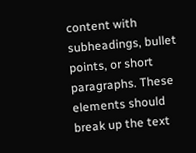content with subheadings, bullet points, or short paragraphs. These elements should break up the text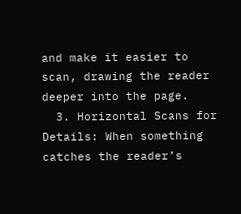and make it easier to scan, drawing the reader deeper into the page.
  3. Horizontal Scans for Details: When something catches the reader’s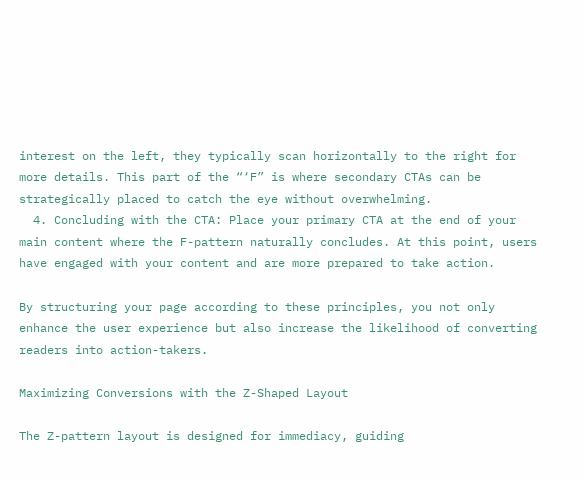interest on the left, they typically scan horizontally to the right for more details. This part of the “‘F” is where secondary CTAs can be strategically placed to catch the eye without overwhelming.
  4. Concluding with the CTA: Place your primary CTA at the end of your main content where the F-pattern naturally concludes. At this point, users have engaged with your content and are more prepared to take action.

By structuring your page according to these principles, you not only enhance the user experience but also increase the likelihood of converting readers into action-takers.

Maximizing Conversions with the Z-Shaped Layout

The Z-pattern layout is designed for immediacy, guiding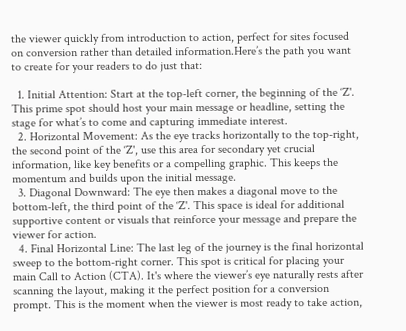the viewer quickly from introduction to action, perfect for sites focused on conversion rather than detailed information.Here’s the path you want to create for your readers to do just that:

  1. Initial Attention: Start at the top-left corner, the beginning of the ‘Z'. This prime spot should host your main message or headline, setting the stage for what’s to come and capturing immediate interest.
  2. Horizontal Movement: As the eye tracks horizontally to the top-right, the second point of the ‘Z', use this area for secondary yet crucial information, like key benefits or a compelling graphic. This keeps the momentum and builds upon the initial message.
  3. Diagonal Downward: The eye then makes a diagonal move to the bottom-left, the third point of the ‘Z'. This space is ideal for additional supportive content or visuals that reinforce your message and prepare the viewer for action.
  4. Final Horizontal Line: The last leg of the journey is the final horizontal sweep to the bottom-right corner. This spot is critical for placing your main Call to Action (CTA). It's where the viewer’s eye naturally rests after scanning the layout, making it the perfect position for a conversion prompt. This is the moment when the viewer is most ready to take action,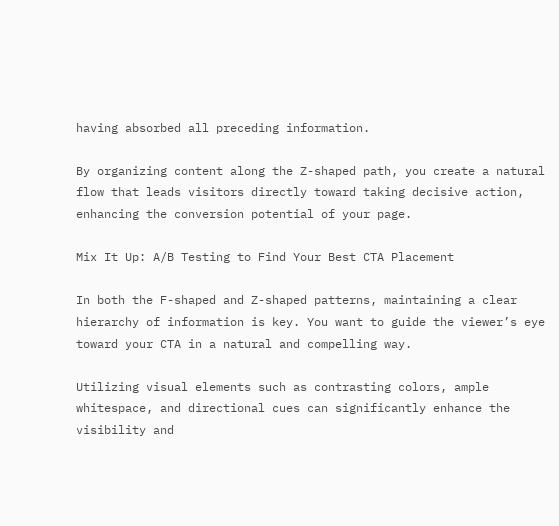having absorbed all preceding information.

By organizing content along the Z-shaped path, you create a natural flow that leads visitors directly toward taking decisive action, enhancing the conversion potential of your page.

Mix It Up: A/B Testing to Find Your Best CTA Placement

In both the F-shaped and Z-shaped patterns, maintaining a clear hierarchy of information is key. You want to guide the viewer’s eye toward your CTA in a natural and compelling way.

Utilizing visual elements such as contrasting colors, ample whitespace, and directional cues can significantly enhance the visibility and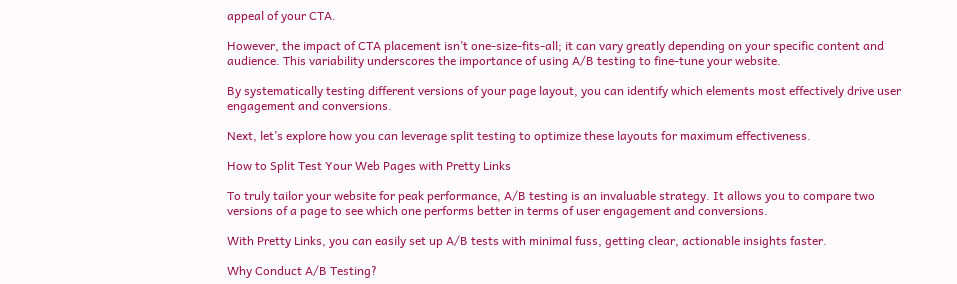appeal of your CTA.

However, the impact of CTA placement isn’t one-size-fits-all; it can vary greatly depending on your specific content and audience. This variability underscores the importance of using A/B testing to fine-tune your website.

By systematically testing different versions of your page layout, you can identify which elements most effectively drive user engagement and conversions.

Next, let’s explore how you can leverage split testing to optimize these layouts for maximum effectiveness.

How to Split Test Your Web Pages with Pretty Links

To truly tailor your website for peak performance, A/B testing is an invaluable strategy. It allows you to compare two versions of a page to see which one performs better in terms of user engagement and conversions.

With Pretty Links, you can easily set up A/B tests with minimal fuss, getting clear, actionable insights faster.

Why Conduct A/B Testing?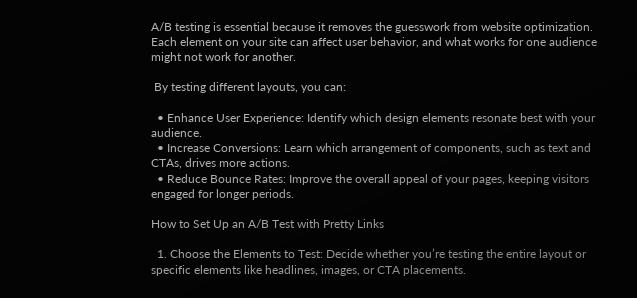A/B testing is essential because it removes the guesswork from website optimization. Each element on your site can affect user behavior, and what works for one audience might not work for another.

 By testing different layouts, you can:

  • Enhance User Experience: Identify which design elements resonate best with your audience.
  • Increase Conversions: Learn which arrangement of components, such as text and CTAs, drives more actions.
  • Reduce Bounce Rates: Improve the overall appeal of your pages, keeping visitors engaged for longer periods.

How to Set Up an A/B Test with Pretty Links

  1. Choose the Elements to Test: Decide whether you’re testing the entire layout or specific elements like headlines, images, or CTA placements.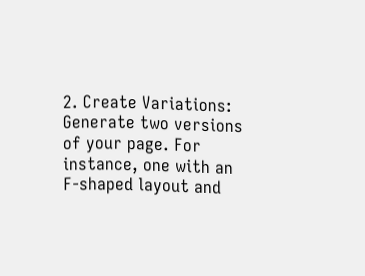2. Create Variations: Generate two versions of your page. For instance, one with an F-shaped layout and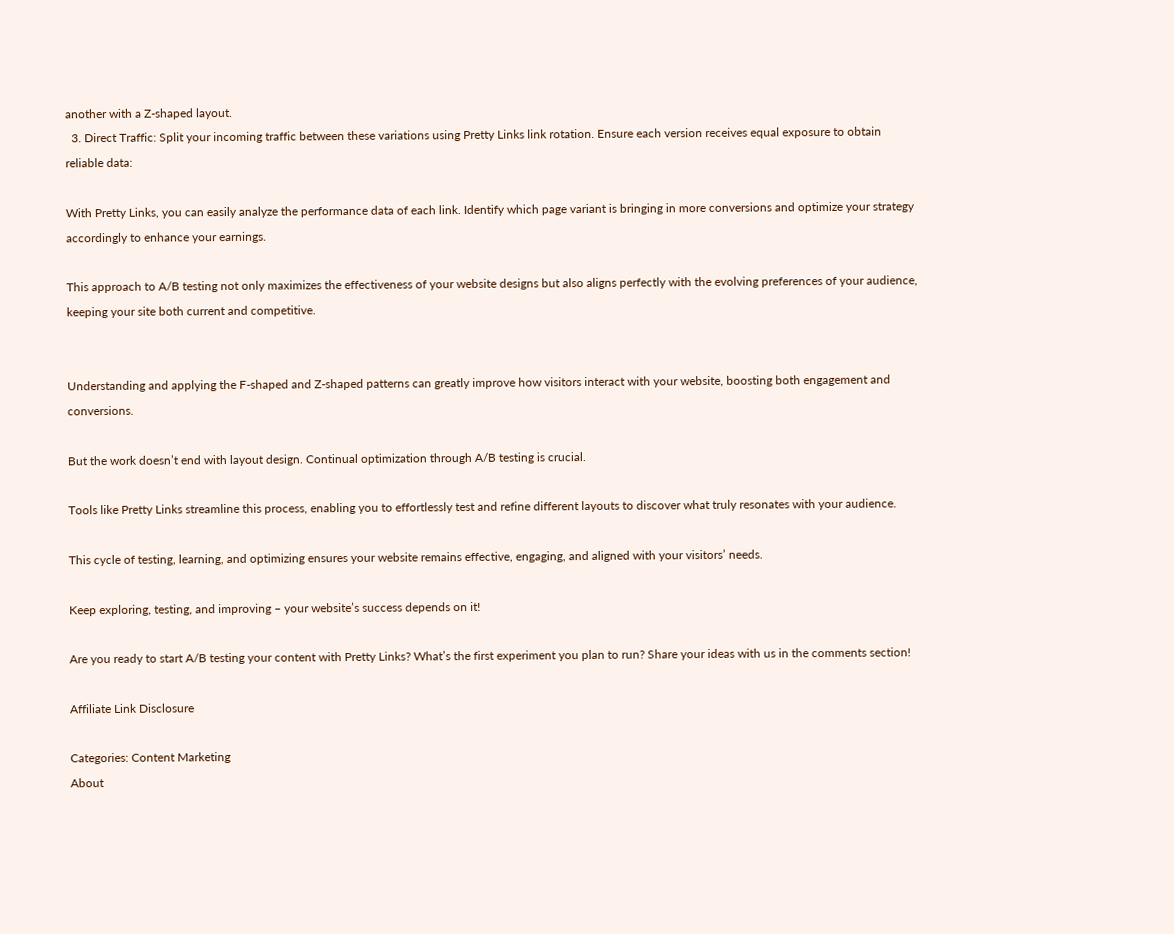another with a Z-shaped layout.
  3. Direct Traffic: Split your incoming traffic between these variations using Pretty Links link rotation. Ensure each version receives equal exposure to obtain reliable data:

With Pretty Links, you can easily analyze the performance data of each link. Identify which page variant is bringing in more conversions and optimize your strategy accordingly to enhance your earnings.

This approach to A/B testing not only maximizes the effectiveness of your website designs but also aligns perfectly with the evolving preferences of your audience, keeping your site both current and competitive.


Understanding and applying the F-shaped and Z-shaped patterns can greatly improve how visitors interact with your website, boosting both engagement and conversions.

But the work doesn’t end with layout design. Continual optimization through A/B testing is crucial.

Tools like Pretty Links streamline this process, enabling you to effortlessly test and refine different layouts to discover what truly resonates with your audience.

This cycle of testing, learning, and optimizing ensures your website remains effective, engaging, and aligned with your visitors’ needs.

Keep exploring, testing, and improving – your website’s success depends on it!

Are you ready to start A/B testing your content with Pretty Links? What’s the first experiment you plan to run? Share your ideas with us in the comments section!

Affiliate Link Disclosure

Categories: Content Marketing
About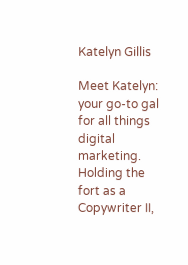Katelyn Gillis

Meet Katelyn: your go-to gal for all things digital marketing. Holding the fort as a Copywriter II,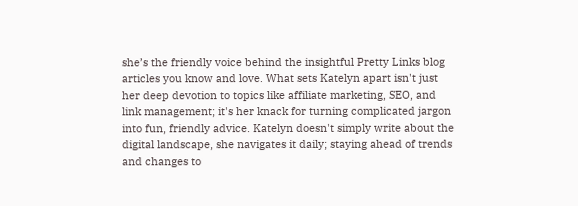she’s the friendly voice behind the insightful Pretty Links blog articles you know and love. What sets Katelyn apart isn't just her deep devotion to topics like affiliate marketing, SEO, and link management; it's her knack for turning complicated jargon into fun, friendly advice. Katelyn doesn't simply write about the digital landscape, she navigates it daily; staying ahead of trends and changes to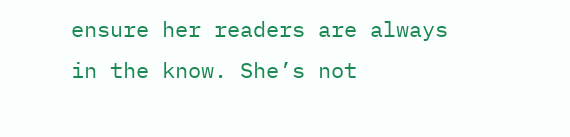ensure her readers are always in the know. She’s not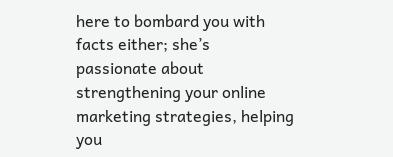here to bombard you with facts either; she’s passionate about strengthening your online marketing strategies, helping you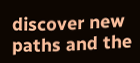discover new paths and the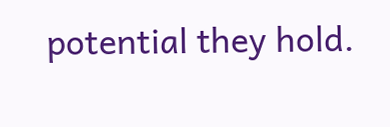potential they hold.